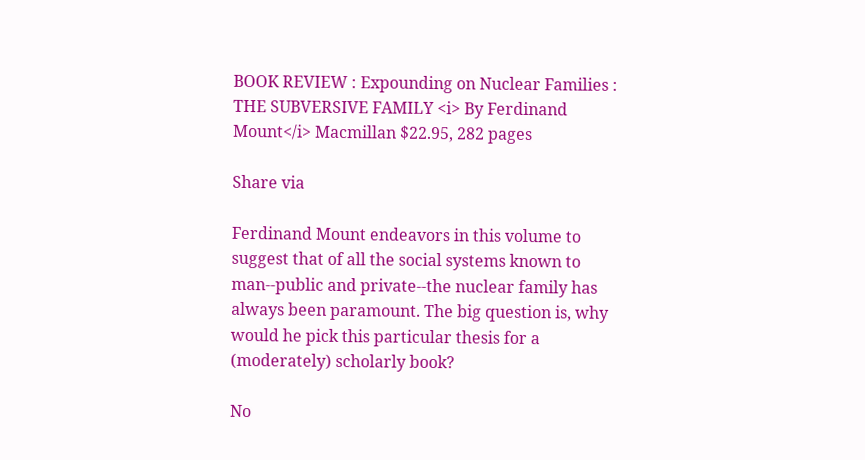BOOK REVIEW : Expounding on Nuclear Families : THE SUBVERSIVE FAMILY <i> By Ferdinand Mount</i> Macmillan $22.95, 282 pages

Share via

Ferdinand Mount endeavors in this volume to suggest that of all the social systems known to man--public and private--the nuclear family has always been paramount. The big question is, why would he pick this particular thesis for a (moderately) scholarly book?

No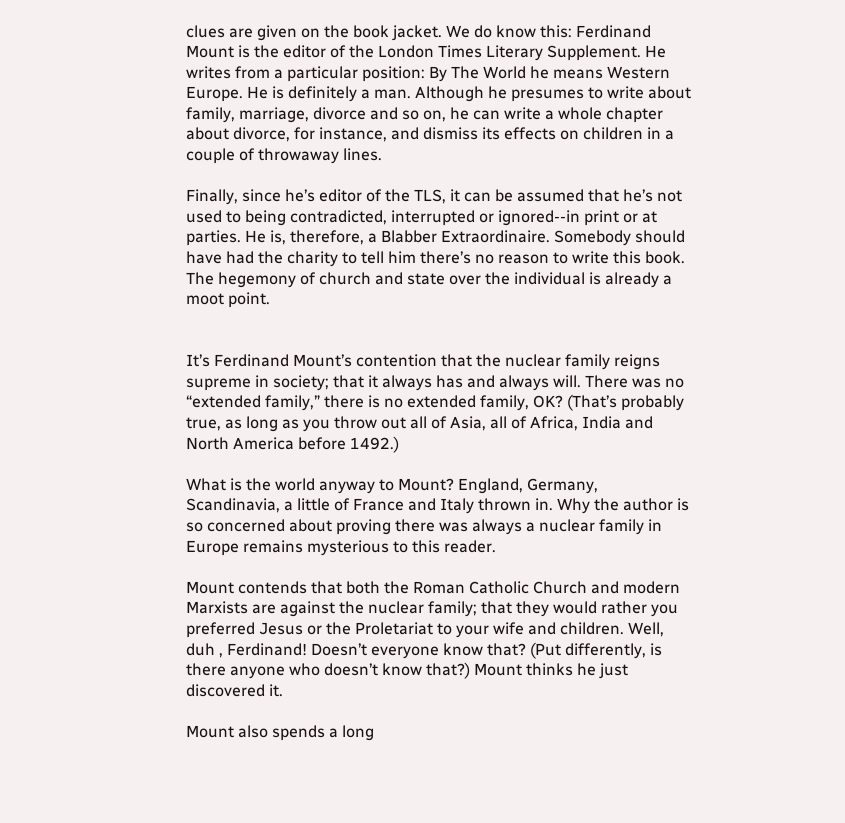clues are given on the book jacket. We do know this: Ferdinand Mount is the editor of the London Times Literary Supplement. He writes from a particular position: By The World he means Western Europe. He is definitely a man. Although he presumes to write about family, marriage, divorce and so on, he can write a whole chapter about divorce, for instance, and dismiss its effects on children in a couple of throwaway lines.

Finally, since he’s editor of the TLS, it can be assumed that he’s not used to being contradicted, interrupted or ignored--in print or at parties. He is, therefore, a Blabber Extraordinaire. Somebody should have had the charity to tell him there’s no reason to write this book. The hegemony of church and state over the individual is already a moot point.


It’s Ferdinand Mount’s contention that the nuclear family reigns supreme in society; that it always has and always will. There was no “extended family,” there is no extended family, OK? (That’s probably true, as long as you throw out all of Asia, all of Africa, India and North America before 1492.)

What is the world anyway to Mount? England, Germany, Scandinavia, a little of France and Italy thrown in. Why the author is so concerned about proving there was always a nuclear family in Europe remains mysterious to this reader.

Mount contends that both the Roman Catholic Church and modern Marxists are against the nuclear family; that they would rather you preferred Jesus or the Proletariat to your wife and children. Well, duh , Ferdinand! Doesn’t everyone know that? (Put differently, is there anyone who doesn’t know that?) Mount thinks he just discovered it.

Mount also spends a long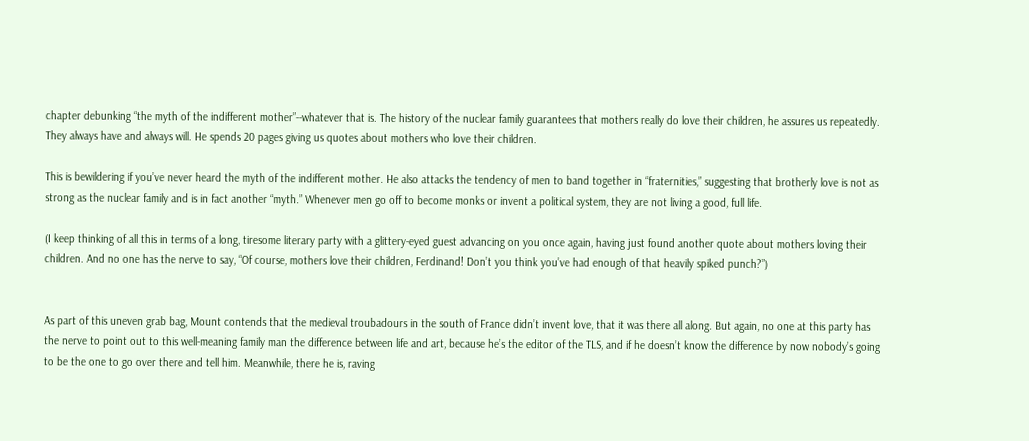chapter debunking “the myth of the indifferent mother”--whatever that is. The history of the nuclear family guarantees that mothers really do love their children, he assures us repeatedly. They always have and always will. He spends 20 pages giving us quotes about mothers who love their children.

This is bewildering if you’ve never heard the myth of the indifferent mother. He also attacks the tendency of men to band together in “fraternities,” suggesting that brotherly love is not as strong as the nuclear family and is in fact another “myth.” Whenever men go off to become monks or invent a political system, they are not living a good, full life.

(I keep thinking of all this in terms of a long, tiresome literary party with a glittery-eyed guest advancing on you once again, having just found another quote about mothers loving their children. And no one has the nerve to say, “Of course, mothers love their children, Ferdinand! Don’t you think you’ve had enough of that heavily spiked punch?”)


As part of this uneven grab bag, Mount contends that the medieval troubadours in the south of France didn’t invent love, that it was there all along. But again, no one at this party has the nerve to point out to this well-meaning family man the difference between life and art, because he’s the editor of the TLS, and if he doesn’t know the difference by now nobody’s going to be the one to go over there and tell him. Meanwhile, there he is, raving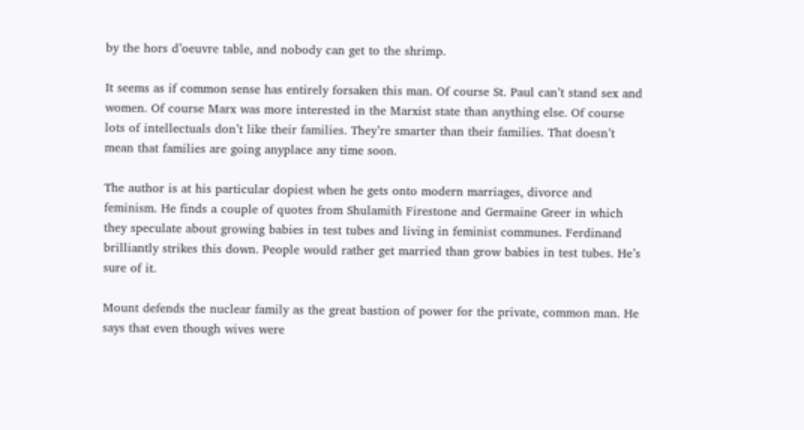by the hors d’oeuvre table, and nobody can get to the shrimp.

It seems as if common sense has entirely forsaken this man. Of course St. Paul can’t stand sex and women. Of course Marx was more interested in the Marxist state than anything else. Of course lots of intellectuals don’t like their families. They’re smarter than their families. That doesn’t mean that families are going anyplace any time soon.

The author is at his particular dopiest when he gets onto modern marriages, divorce and feminism. He finds a couple of quotes from Shulamith Firestone and Germaine Greer in which they speculate about growing babies in test tubes and living in feminist communes. Ferdinand brilliantly strikes this down. People would rather get married than grow babies in test tubes. He’s sure of it.

Mount defends the nuclear family as the great bastion of power for the private, common man. He says that even though wives were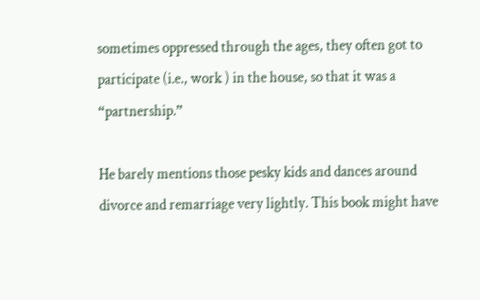sometimes oppressed through the ages, they often got to participate (i.e., work ) in the house, so that it was a “partnership.”

He barely mentions those pesky kids and dances around divorce and remarriage very lightly. This book might have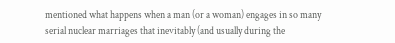mentioned what happens when a man (or a woman) engages in so many serial nuclear marriages that inevitably (and usually during the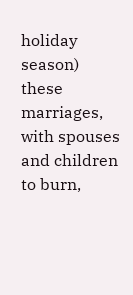holiday season) these marriages, with spouses and children to burn,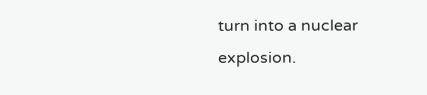turn into a nuclear explosion.